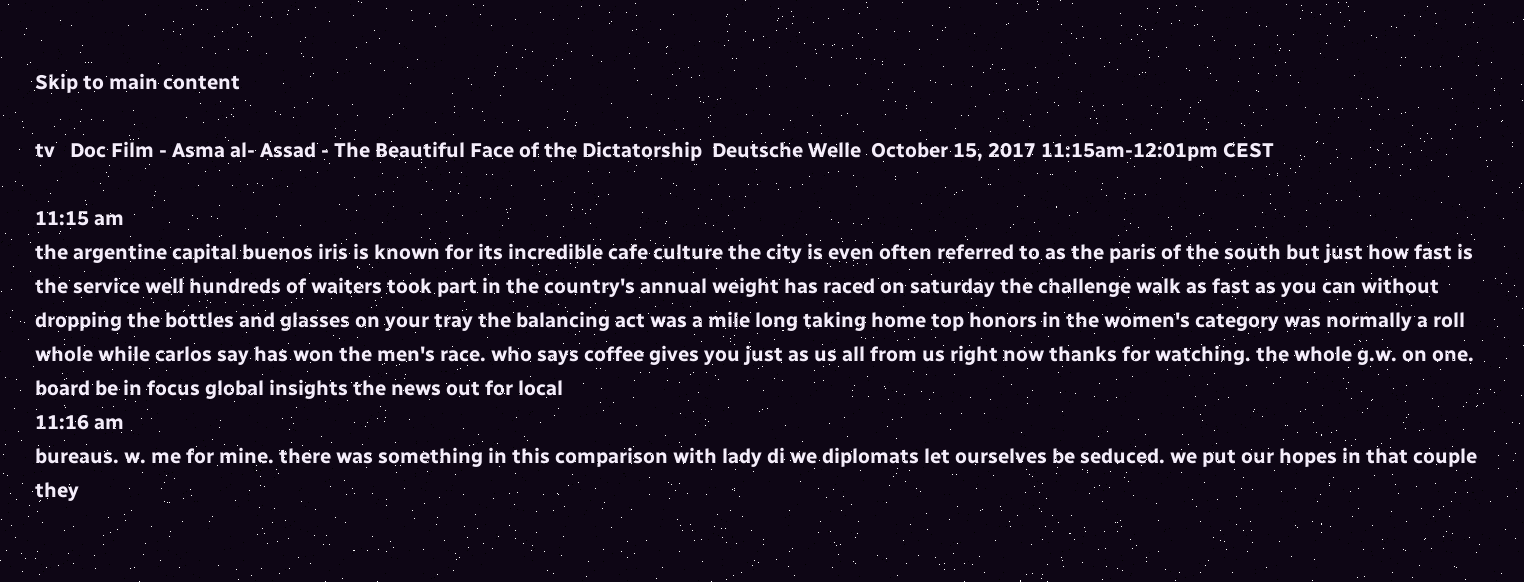Skip to main content

tv   Doc Film - Asma al- Assad - The Beautiful Face of the Dictatorship  Deutsche Welle  October 15, 2017 11:15am-12:01pm CEST

11:15 am
the argentine capital buenos iris is known for its incredible cafe culture the city is even often referred to as the paris of the south but just how fast is the service well hundreds of waiters took part in the country's annual weight has raced on saturday the challenge walk as fast as you can without dropping the bottles and glasses on your tray the balancing act was a mile long taking home top honors in the women's category was normally a roll whole while carlos say has won the men's race. who says coffee gives you just as us all from us right now thanks for watching. the whole g.w. on one. board be in focus global insights the news out for local
11:16 am
bureaus. w. me for mine. there was something in this comparison with lady di we diplomats let ourselves be seduced. we put our hopes in that couple they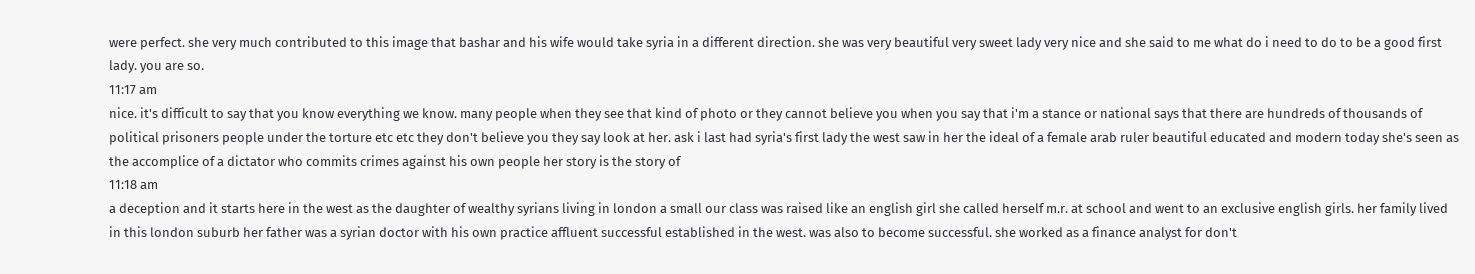were perfect. she very much contributed to this image that bashar and his wife would take syria in a different direction. she was very beautiful very sweet lady very nice and she said to me what do i need to do to be a good first lady. you are so.
11:17 am
nice. it's difficult to say that you know everything we know. many people when they see that kind of photo or they cannot believe you when you say that i'm a stance or national says that there are hundreds of thousands of political prisoners people under the torture etc etc they don't believe you they say look at her. ask i last had syria's first lady the west saw in her the ideal of a female arab ruler beautiful educated and modern today she's seen as the accomplice of a dictator who commits crimes against his own people her story is the story of
11:18 am
a deception and it starts here in the west as the daughter of wealthy syrians living in london a small our class was raised like an english girl she called herself m.r. at school and went to an exclusive english girls. her family lived in this london suburb her father was a syrian doctor with his own practice affluent successful established in the west. was also to become successful. she worked as a finance analyst for don't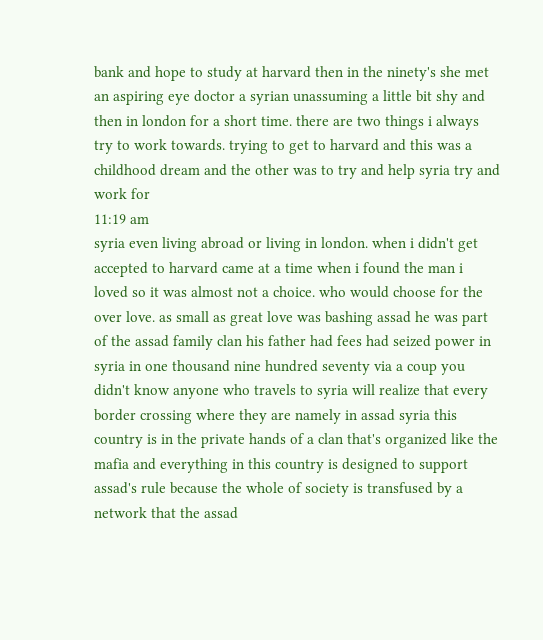bank and hope to study at harvard then in the ninety's she met an aspiring eye doctor a syrian unassuming a little bit shy and then in london for a short time. there are two things i always try to work towards. trying to get to harvard and this was a childhood dream and the other was to try and help syria try and work for
11:19 am
syria even living abroad or living in london. when i didn't get accepted to harvard came at a time when i found the man i loved so it was almost not a choice. who would choose for the over love. as small as great love was bashing assad he was part of the assad family clan his father had fees had seized power in syria in one thousand nine hundred seventy via a coup you didn't know anyone who travels to syria will realize that every border crossing where they are namely in assad syria this country is in the private hands of a clan that's organized like the mafia and everything in this country is designed to support assad's rule because the whole of society is transfused by a network that the assad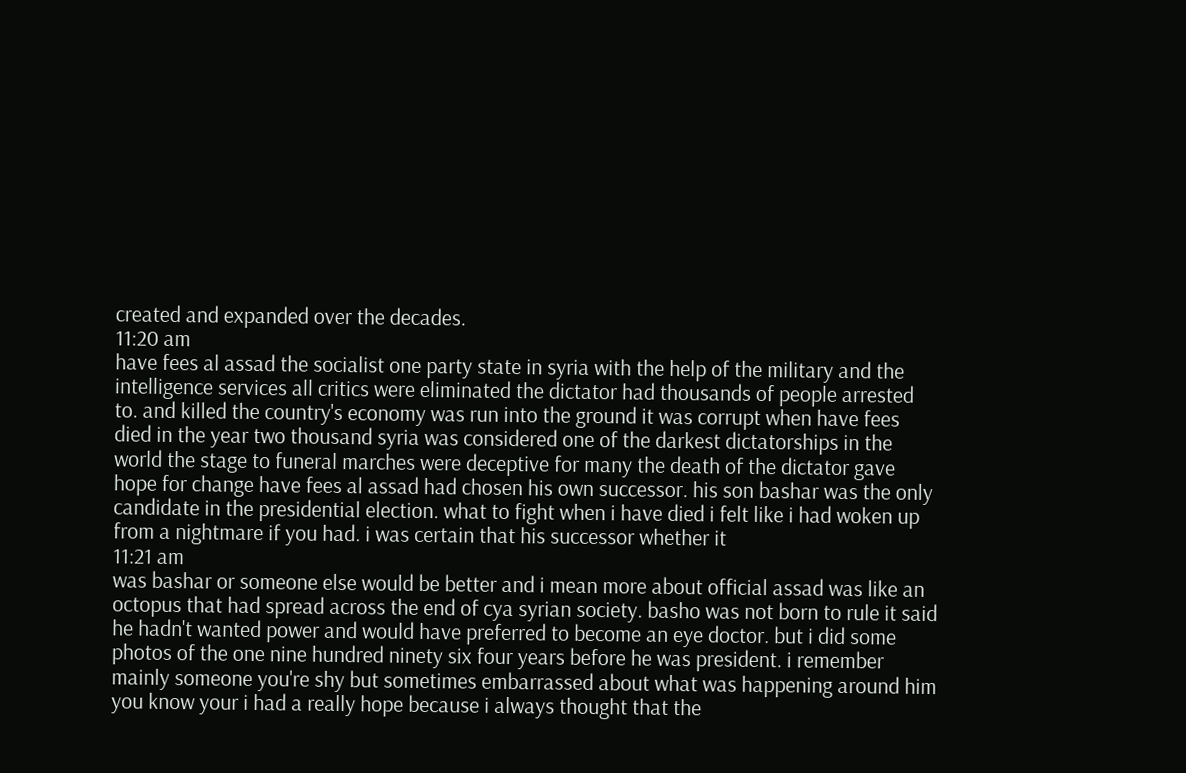created and expanded over the decades.
11:20 am
have fees al assad the socialist one party state in syria with the help of the military and the intelligence services all critics were eliminated the dictator had thousands of people arrested to. and killed the country's economy was run into the ground it was corrupt when have fees died in the year two thousand syria was considered one of the darkest dictatorships in the world the stage to funeral marches were deceptive for many the death of the dictator gave hope for change have fees al assad had chosen his own successor. his son bashar was the only candidate in the presidential election. what to fight when i have died i felt like i had woken up from a nightmare if you had. i was certain that his successor whether it
11:21 am
was bashar or someone else would be better and i mean more about official assad was like an octopus that had spread across the end of cya syrian society. basho was not born to rule it said he hadn't wanted power and would have preferred to become an eye doctor. but i did some photos of the one nine hundred ninety six four years before he was president. i remember mainly someone you're shy but sometimes embarrassed about what was happening around him you know your i had a really hope because i always thought that the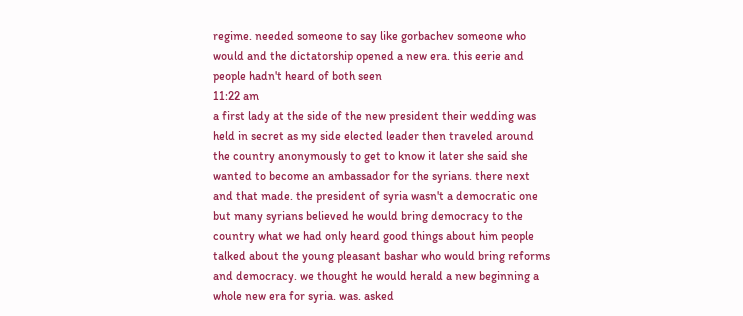regime. needed someone to say like gorbachev someone who would and the dictatorship opened a new era. this eerie and people hadn't heard of both seen
11:22 am
a first lady at the side of the new president their wedding was held in secret as my side elected leader then traveled around the country anonymously to get to know it later she said she wanted to become an ambassador for the syrians. there next and that made. the president of syria wasn't a democratic one but many syrians believed he would bring democracy to the country what we had only heard good things about him people talked about the young pleasant bashar who would bring reforms and democracy. we thought he would herald a new beginning a whole new era for syria. was. asked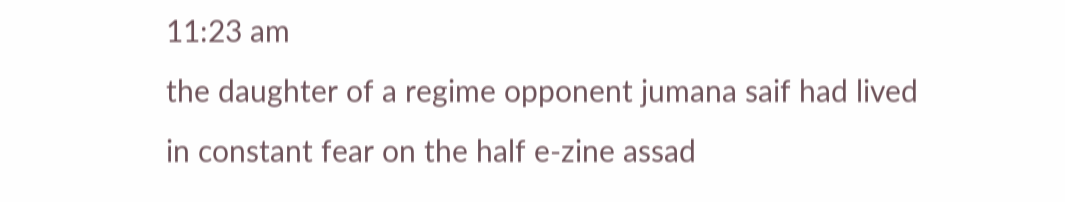11:23 am
the daughter of a regime opponent jumana saif had lived in constant fear on the half e-zine assad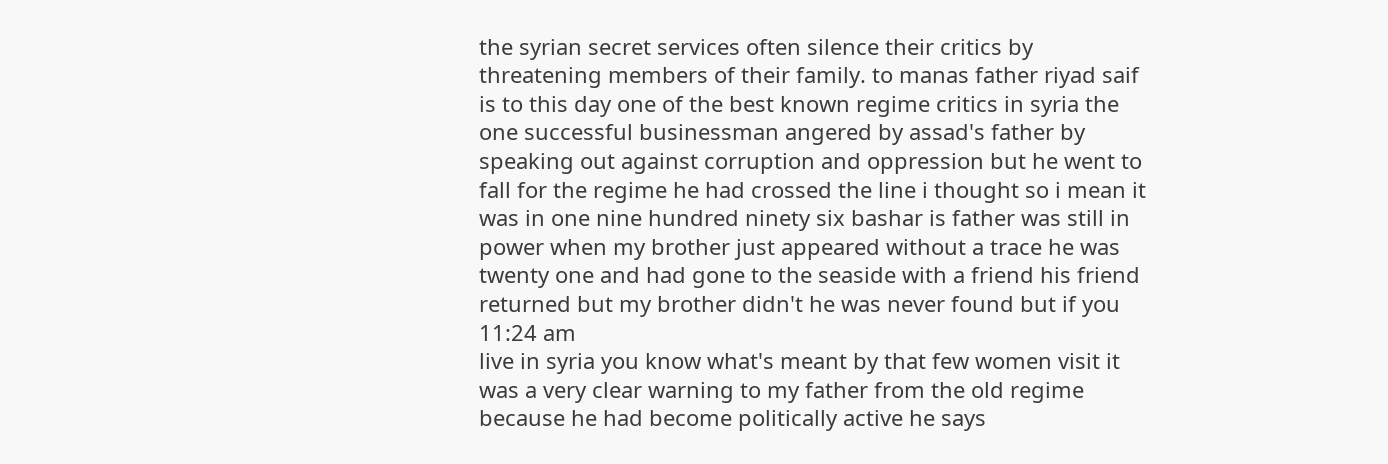the syrian secret services often silence their critics by threatening members of their family. to manas father riyad saif is to this day one of the best known regime critics in syria the one successful businessman angered by assad's father by speaking out against corruption and oppression but he went to fall for the regime he had crossed the line i thought so i mean it was in one nine hundred ninety six bashar is father was still in power when my brother just appeared without a trace he was twenty one and had gone to the seaside with a friend his friend returned but my brother didn't he was never found but if you
11:24 am
live in syria you know what's meant by that few women visit it was a very clear warning to my father from the old regime because he had become politically active he says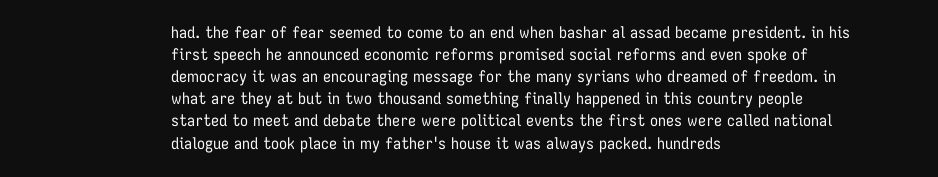had. the fear of fear seemed to come to an end when bashar al assad became president. in his first speech he announced economic reforms promised social reforms and even spoke of democracy it was an encouraging message for the many syrians who dreamed of freedom. in what are they at but in two thousand something finally happened in this country people started to meet and debate there were political events the first ones were called national dialogue and took place in my father's house it was always packed. hundreds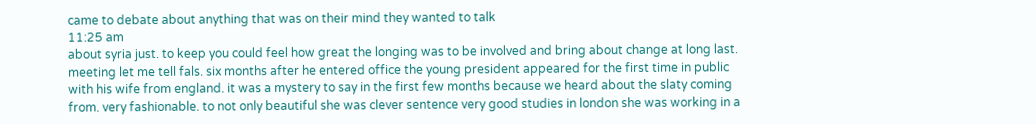came to debate about anything that was on their mind they wanted to talk
11:25 am
about syria just. to keep you could feel how great the longing was to be involved and bring about change at long last. meeting let me tell fals. six months after he entered office the young president appeared for the first time in public with his wife from england. it was a mystery to say in the first few months because we heard about the slaty coming from. very fashionable. to not only beautiful she was clever sentence very good studies in london she was working in a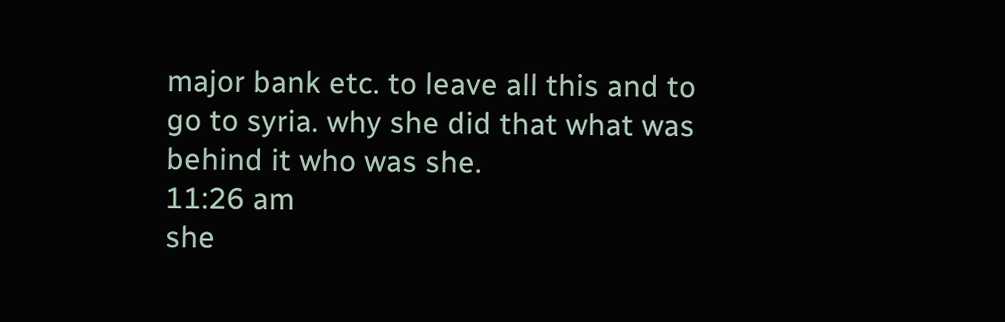major bank etc. to leave all this and to go to syria. why she did that what was behind it who was she.
11:26 am
she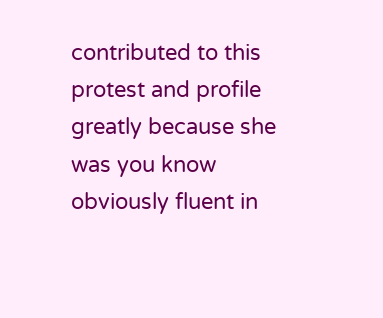contributed to this protest and profile greatly because she was you know obviously fluent in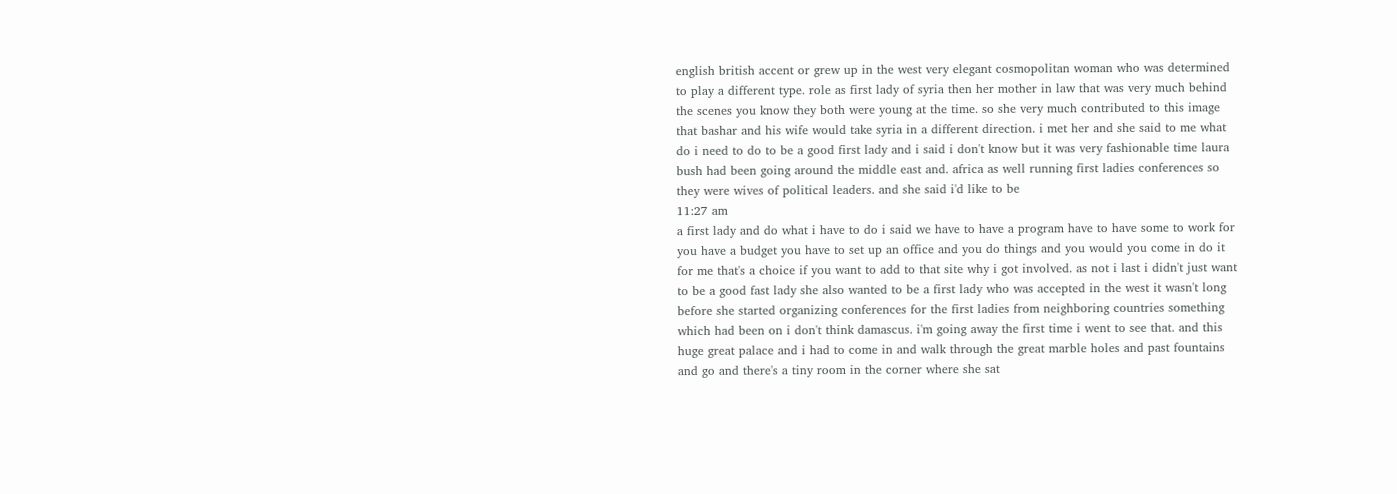english british accent or grew up in the west very elegant cosmopolitan woman who was determined to play a different type. role as first lady of syria then her mother in law that was very much behind the scenes you know they both were young at the time. so she very much contributed to this image that bashar and his wife would take syria in a different direction. i met her and she said to me what do i need to do to be a good first lady and i said i don't know but it was very fashionable time laura bush had been going around the middle east and. africa as well running first ladies conferences so they were wives of political leaders. and she said i'd like to be
11:27 am
a first lady and do what i have to do i said we have to have a program have to have some to work for you have a budget you have to set up an office and you do things and you would you come in do it for me that's a choice if you want to add to that site why i got involved. as not i last i didn't just want to be a good fast lady she also wanted to be a first lady who was accepted in the west it wasn't long before she started organizing conferences for the first ladies from neighboring countries something which had been on i don't think damascus. i'm going away the first time i went to see that. and this huge great palace and i had to come in and walk through the great marble holes and past fountains and go and there's a tiny room in the corner where she sat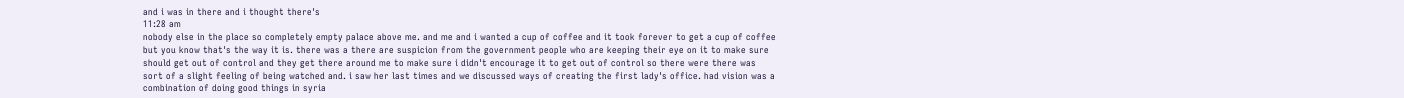and i was in there and i thought there's
11:28 am
nobody else in the place so completely empty palace above me. and me and i wanted a cup of coffee and it took forever to get a cup of coffee but you know that's the way it is. there was a there are suspicion from the government people who are keeping their eye on it to make sure should get out of control and they get there around me to make sure i didn't encourage it to get out of control so there were there was sort of a slight feeling of being watched and. i saw her last times and we discussed ways of creating the first lady's office. had vision was a combination of doing good things in syria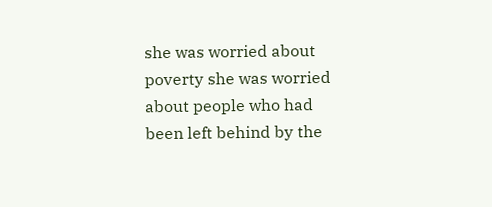she was worried about poverty she was worried about people who had been left behind by the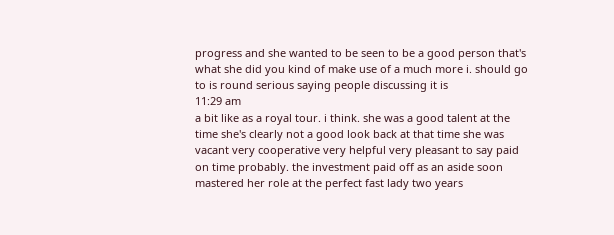progress and she wanted to be seen to be a good person that's what she did you kind of make use of a much more i. should go to is round serious saying people discussing it is
11:29 am
a bit like as a royal tour. i think. she was a good talent at the time she's clearly not a good look back at that time she was vacant very cooperative very helpful very pleasant to say paid on time probably. the investment paid off as an aside soon mastered her role at the perfect fast lady two years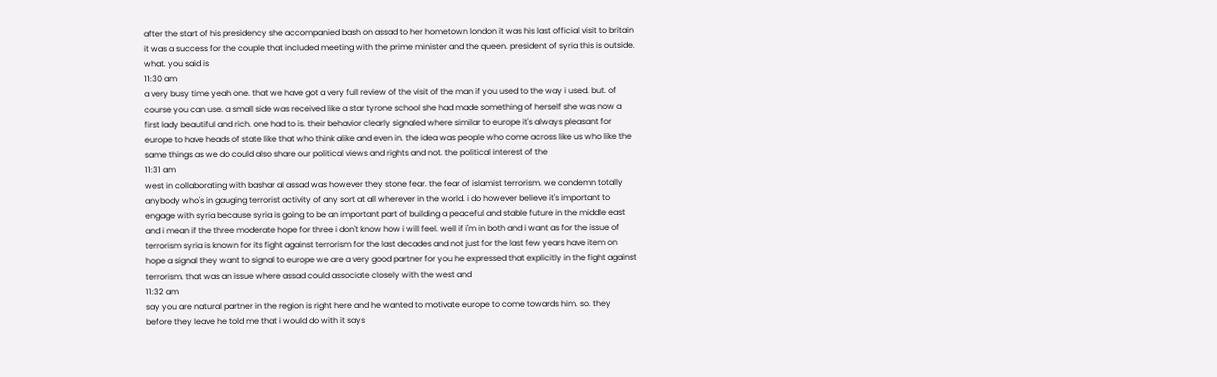after the start of his presidency she accompanied bash on assad to her hometown london it was his last official visit to britain it was a success for the couple that included meeting with the prime minister and the queen. president of syria this is outside. what. you said is
11:30 am
a very busy time yeah one. that we have got a very full review of the visit of the man if you used to the way i used. but. of course you can use. a small side was received like a star tyrone school she had made something of herself she was now a first lady beautiful and rich. one had to is. their behavior clearly signaled where similar to europe it's always pleasant for europe to have heads of state like that who think alike and even in. the idea was people who come across like us who like the same things as we do could also share our political views and rights and not. the political interest of the
11:31 am
west in collaborating with bashar al assad was however they stone fear. the fear of islamist terrorism. we condemn totally anybody who's in gauging terrorist activity of any sort at all wherever in the world. i do however believe it's important to engage with syria because syria is going to be an important part of building a peaceful and stable future in the middle east and i mean if the three moderate hope for three i don't know how i will feel. well if i'm in both and i want as for the issue of terrorism syria is known for its fight against terrorism for the last decades and not just for the last few years have item on hope a signal they want to signal to europe we are a very good partner for you he expressed that explicitly in the fight against terrorism. that was an issue where assad could associate closely with the west and
11:32 am
say you are natural partner in the region is right here and he wanted to motivate europe to come towards him. so. they before they leave he told me that i would do with it says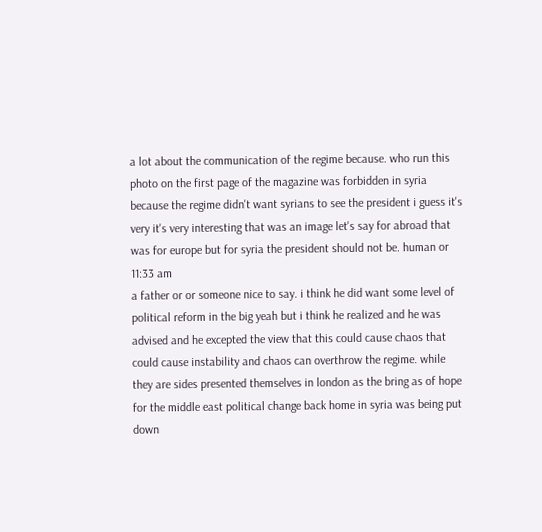a lot about the communication of the regime because. who run this photo on the first page of the magazine was forbidden in syria because the regime didn't want syrians to see the president i guess it's very it's very interesting that was an image let's say for abroad that was for europe but for syria the president should not be. human or
11:33 am
a father or or someone nice to say. i think he did want some level of political reform in the big yeah but i think he realized and he was advised and he excepted the view that this could cause chaos that could cause instability and chaos can overthrow the regime. while they are sides presented themselves in london as the bring as of hope for the middle east political change back home in syria was being put down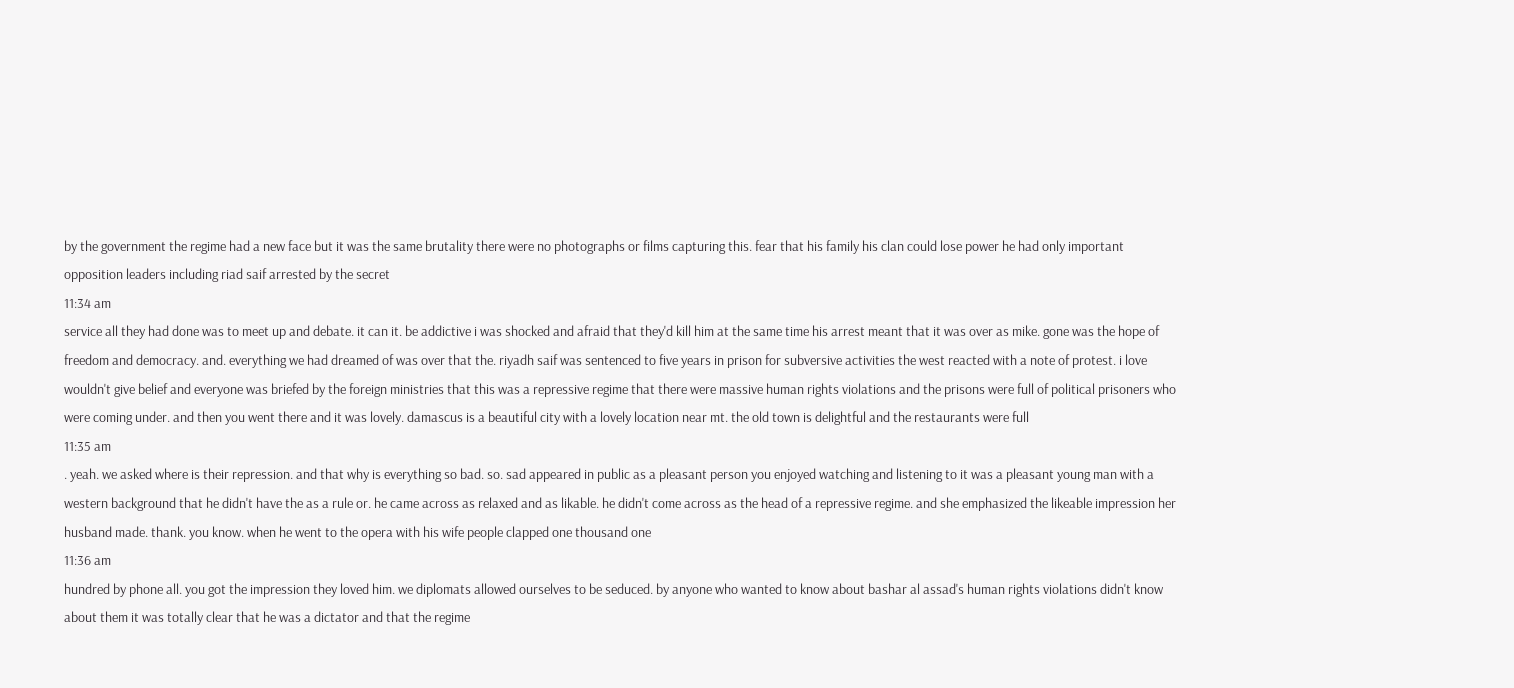by the government the regime had a new face but it was the same brutality there were no photographs or films capturing this. fear that his family his clan could lose power he had only important opposition leaders including riad saif arrested by the secret
11:34 am
service all they had done was to meet up and debate. it can it. be addictive i was shocked and afraid that they'd kill him at the same time his arrest meant that it was over as mike. gone was the hope of freedom and democracy. and. everything we had dreamed of was over that the. riyadh saif was sentenced to five years in prison for subversive activities the west reacted with a note of protest. i love wouldn't give belief and everyone was briefed by the foreign ministries that this was a repressive regime that there were massive human rights violations and the prisons were full of political prisoners who were coming under. and then you went there and it was lovely. damascus is a beautiful city with a lovely location near mt. the old town is delightful and the restaurants were full
11:35 am
. yeah. we asked where is their repression. and that why is everything so bad. so. sad appeared in public as a pleasant person you enjoyed watching and listening to it was a pleasant young man with a western background that he didn't have the as a rule or. he came across as relaxed and as likable. he didn't come across as the head of a repressive regime. and she emphasized the likeable impression her husband made. thank. you know. when he went to the opera with his wife people clapped one thousand one
11:36 am
hundred by phone all. you got the impression they loved him. we diplomats allowed ourselves to be seduced. by anyone who wanted to know about bashar al assad's human rights violations didn't know about them it was totally clear that he was a dictator and that the regime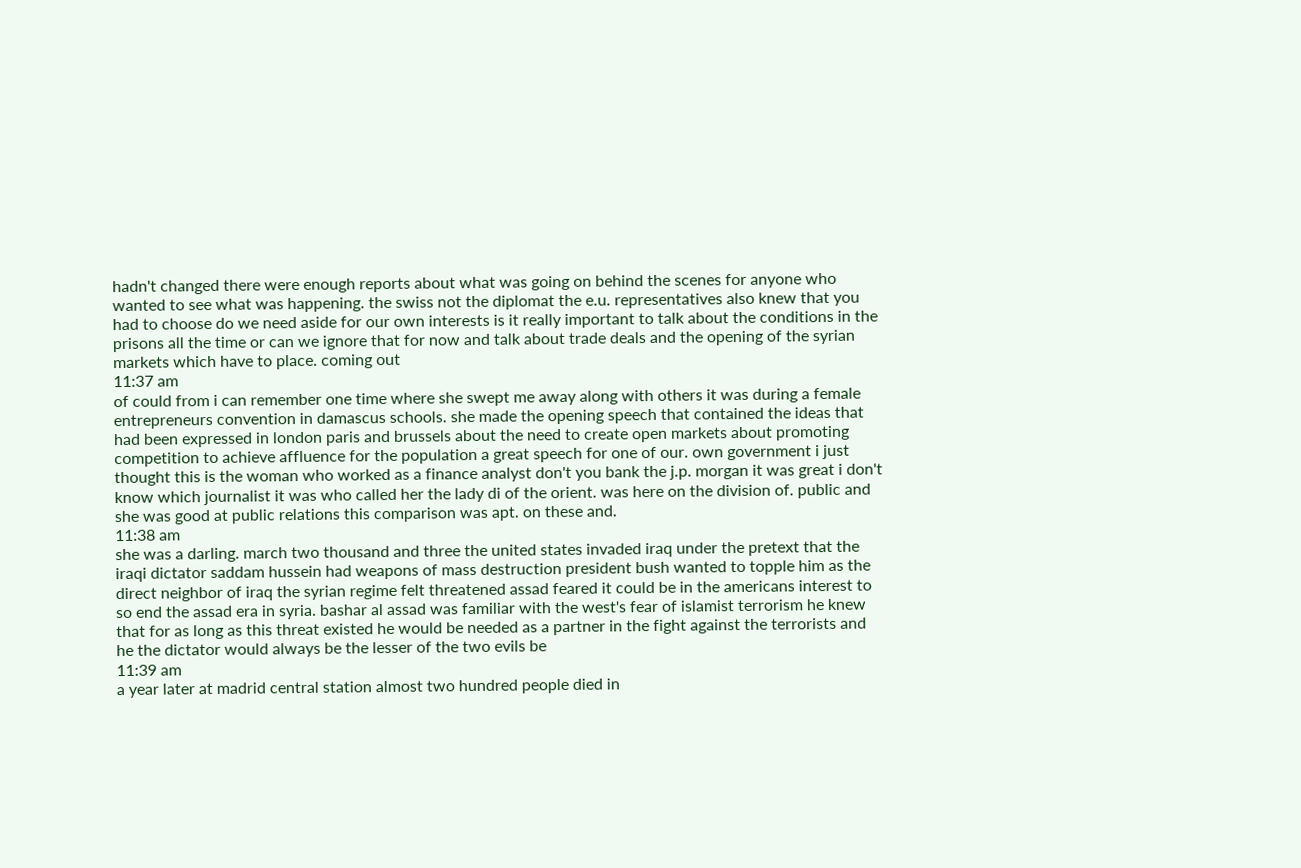hadn't changed there were enough reports about what was going on behind the scenes for anyone who wanted to see what was happening. the swiss not the diplomat the e.u. representatives also knew that you had to choose do we need aside for our own interests is it really important to talk about the conditions in the prisons all the time or can we ignore that for now and talk about trade deals and the opening of the syrian markets which have to place. coming out
11:37 am
of could from i can remember one time where she swept me away along with others it was during a female entrepreneurs convention in damascus schools. she made the opening speech that contained the ideas that had been expressed in london paris and brussels about the need to create open markets about promoting competition to achieve affluence for the population a great speech for one of our. own government i just thought this is the woman who worked as a finance analyst don't you bank the j.p. morgan it was great i don't know which journalist it was who called her the lady di of the orient. was here on the division of. public and she was good at public relations this comparison was apt. on these and.
11:38 am
she was a darling. march two thousand and three the united states invaded iraq under the pretext that the iraqi dictator saddam hussein had weapons of mass destruction president bush wanted to topple him as the direct neighbor of iraq the syrian regime felt threatened assad feared it could be in the americans interest to so end the assad era in syria. bashar al assad was familiar with the west's fear of islamist terrorism he knew that for as long as this threat existed he would be needed as a partner in the fight against the terrorists and he the dictator would always be the lesser of the two evils be
11:39 am
a year later at madrid central station almost two hundred people died in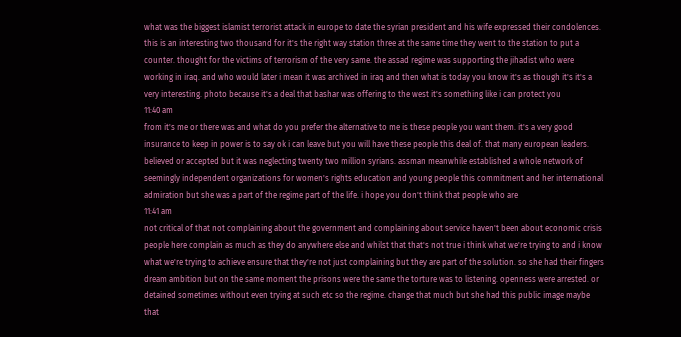what was the biggest islamist terrorist attack in europe to date the syrian president and his wife expressed their condolences. this is an interesting two thousand for it's the right way station three at the same time they went to the station to put a counter. thought for the victims of terrorism of the very same. the assad regime was supporting the jihadist who were working in iraq. and who would later i mean it was archived in iraq and then what is today you know it's as though it's it's a very interesting. photo because it's a deal that bashar was offering to the west it's something like i can protect you
11:40 am
from it's me or there was and what do you prefer the alternative to me is these people you want them. it's a very good insurance to keep in power is to say ok i can leave but you will have these people this deal of. that many european leaders. believed or accepted but it was neglecting twenty two million syrians. assman meanwhile established a whole network of seemingly independent organizations for women's rights education and young people this commitment and her international admiration but she was a part of the regime part of the life. i hope you don't think that people who are
11:41 am
not critical of that not complaining about the government and complaining about service haven't been about economic crisis people here complain as much as they do anywhere else and whilst that that's not true i think what we're trying to and i know what we're trying to achieve ensure that they're not just complaining but they are part of the solution. so she had their fingers dream ambition but on the same moment the prisons were the same the torture was to listening. openness were arrested. or detained sometimes without even trying at such etc so the regime. change that much but she had this public image maybe that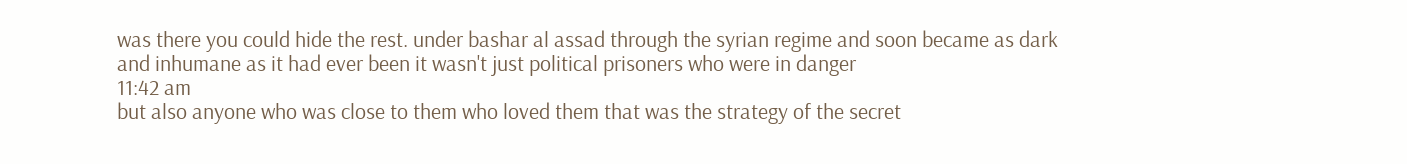was there you could hide the rest. under bashar al assad through the syrian regime and soon became as dark and inhumane as it had ever been it wasn't just political prisoners who were in danger
11:42 am
but also anyone who was close to them who loved them that was the strategy of the secret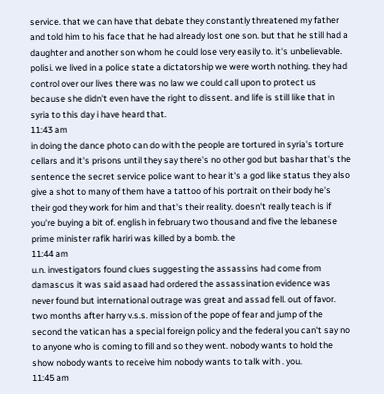service. that we can have that debate they constantly threatened my father and told him to his face that he had already lost one son. but that he still had a daughter and another son whom he could lose very easily to. it's unbelievable. polisi. we lived in a police state a dictatorship we were worth nothing. they had control over our lives there was no law we could call upon to protect us because she didn't even have the right to dissent. and life is still like that in syria to this day i have heard that.
11:43 am
in doing the dance photo can do with the people are tortured in syria's torture cellars and it's prisons until they say there's no other god but bashar that's the sentence the secret service police want to hear it's a god like status they also give a shot to many of them have a tattoo of his portrait on their body he's their god they work for him and that's their reality. doesn't really teach is if you're buying a bit of. english in february two thousand and five the lebanese prime minister rafik hariri was killed by a bomb. the
11:44 am
u.n. investigators found clues suggesting the assassins had come from damascus it was said asaad had ordered the assassination evidence was never found but international outrage was great and assad fell. out of favor. two months after harry v.s.s. mission of the pope of fear and jump of the second the vatican has a special foreign policy and the federal you can't say no to anyone who is coming to fill and so they went. nobody wants to hold the show nobody wants to receive him nobody wants to talk with . you.
11:45 am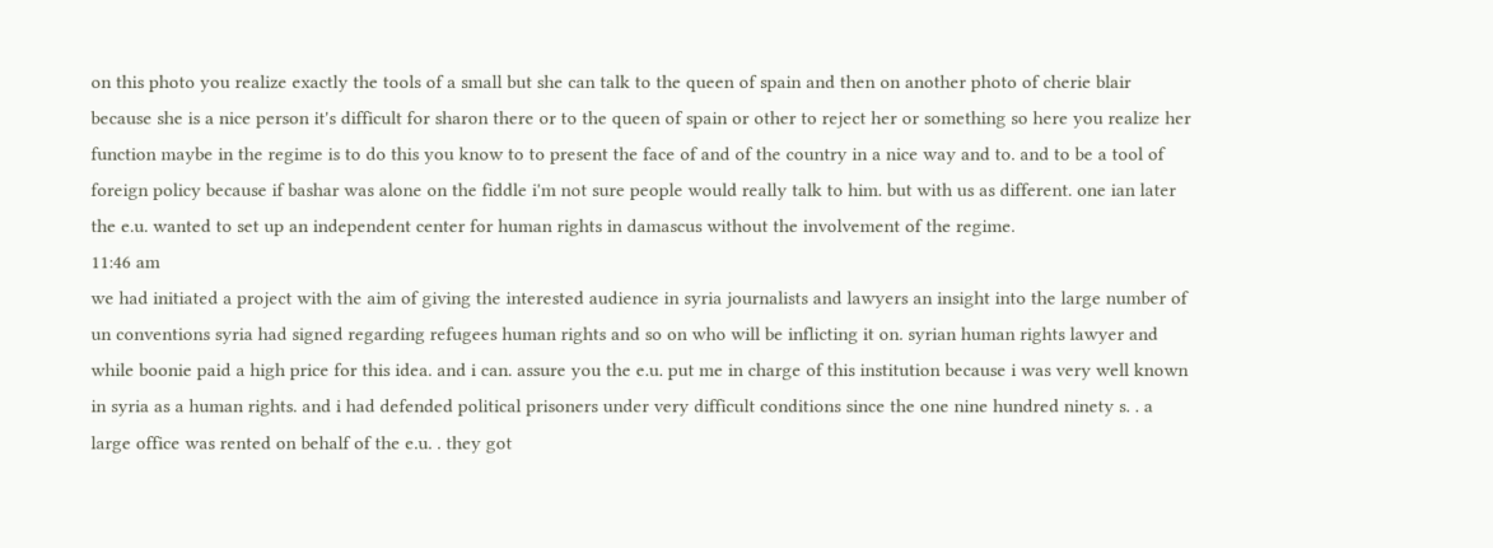on this photo you realize exactly the tools of a small but she can talk to the queen of spain and then on another photo of cherie blair because she is a nice person it's difficult for sharon there or to the queen of spain or other to reject her or something so here you realize her function maybe in the regime is to do this you know to to present the face of and of the country in a nice way and to. and to be a tool of foreign policy because if bashar was alone on the fiddle i'm not sure people would really talk to him. but with us as different. one ian later the e.u. wanted to set up an independent center for human rights in damascus without the involvement of the regime.
11:46 am
we had initiated a project with the aim of giving the interested audience in syria journalists and lawyers an insight into the large number of un conventions syria had signed regarding refugees human rights and so on who will be inflicting it on. syrian human rights lawyer and while boonie paid a high price for this idea. and i can. assure you the e.u. put me in charge of this institution because i was very well known in syria as a human rights. and i had defended political prisoners under very difficult conditions since the one nine hundred ninety s. . a large office was rented on behalf of the e.u. . they got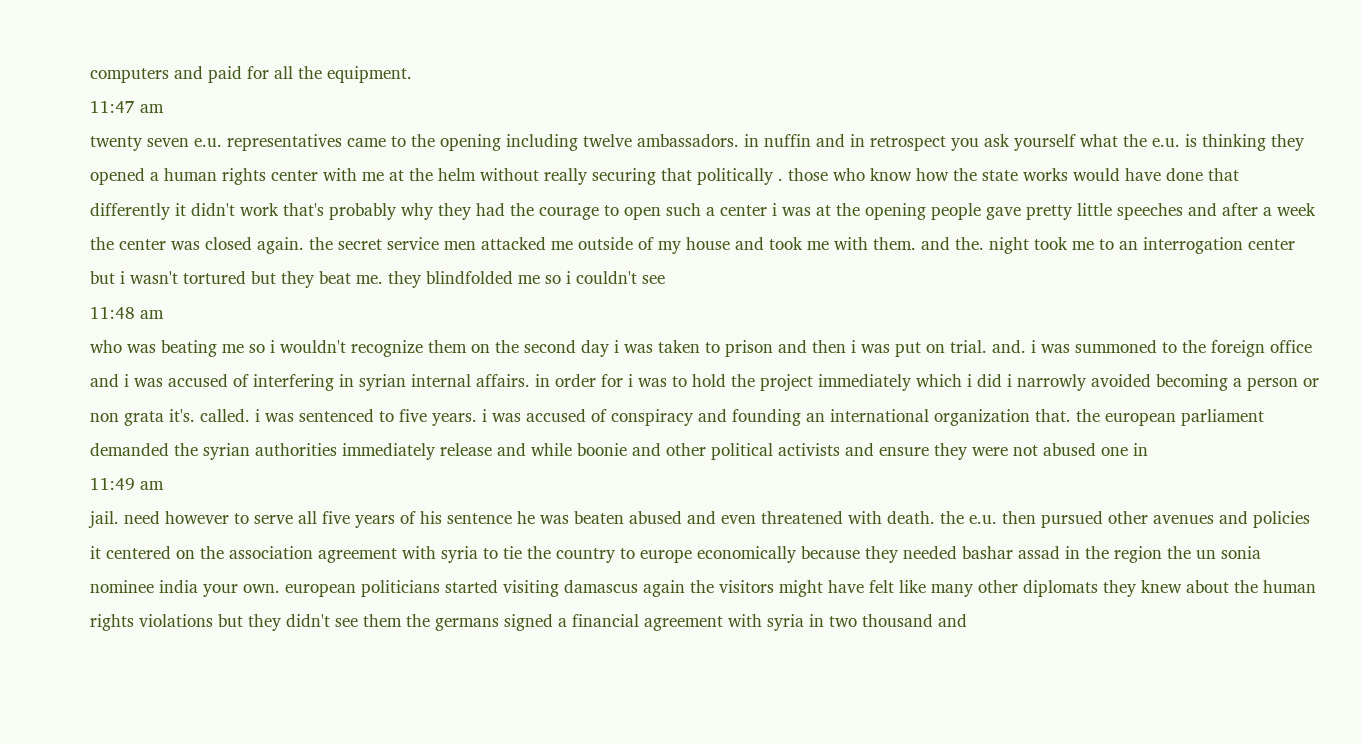computers and paid for all the equipment.
11:47 am
twenty seven e.u. representatives came to the opening including twelve ambassadors. in nuffin and in retrospect you ask yourself what the e.u. is thinking they opened a human rights center with me at the helm without really securing that politically . those who know how the state works would have done that differently it didn't work that's probably why they had the courage to open such a center i was at the opening people gave pretty little speeches and after a week the center was closed again. the secret service men attacked me outside of my house and took me with them. and the. night took me to an interrogation center but i wasn't tortured but they beat me. they blindfolded me so i couldn't see
11:48 am
who was beating me so i wouldn't recognize them on the second day i was taken to prison and then i was put on trial. and. i was summoned to the foreign office and i was accused of interfering in syrian internal affairs. in order for i was to hold the project immediately which i did i narrowly avoided becoming a person or non grata it's. called. i was sentenced to five years. i was accused of conspiracy and founding an international organization that. the european parliament demanded the syrian authorities immediately release and while boonie and other political activists and ensure they were not abused one in
11:49 am
jail. need however to serve all five years of his sentence he was beaten abused and even threatened with death. the e.u. then pursued other avenues and policies it centered on the association agreement with syria to tie the country to europe economically because they needed bashar assad in the region the un sonia nominee india your own. european politicians started visiting damascus again the visitors might have felt like many other diplomats they knew about the human rights violations but they didn't see them the germans signed a financial agreement with syria in two thousand and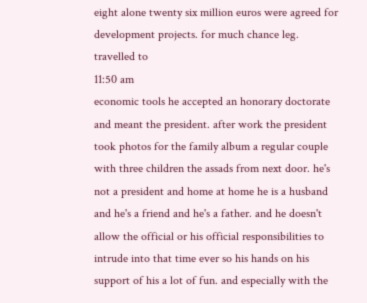eight alone twenty six million euros were agreed for development projects. for much chance leg. travelled to
11:50 am
economic tools he accepted an honorary doctorate and meant the president. after work the president took photos for the family album a regular couple with three children the assads from next door. he's not a president and home at home he is a husband and he's a friend and he's a father. and he doesn't allow the official or his official responsibilities to intrude into that time ever so his hands on his support of his a lot of fun. and especially with the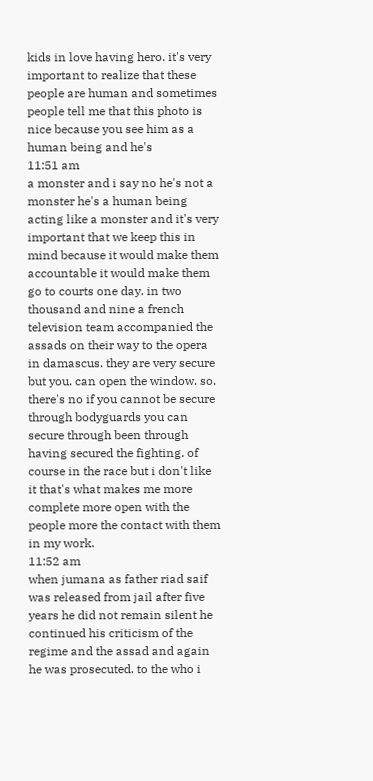kids in love having hero. it's very important to realize that these people are human and sometimes people tell me that this photo is nice because you see him as a human being and he's
11:51 am
a monster and i say no he's not a monster he's a human being acting like a monster and it's very important that we keep this in mind because it would make them accountable it would make them go to courts one day. in two thousand and nine a french television team accompanied the assads on their way to the opera in damascus. they are very secure but you. can open the window. so. there's no if you cannot be secure through bodyguards you can secure through been through having secured the fighting. of course in the race but i don't like it that's what makes me more complete more open with the people more the contact with them in my work.
11:52 am
when jumana as father riad saif was released from jail after five years he did not remain silent he continued his criticism of the regime and the assad and again he was prosecuted. to the who i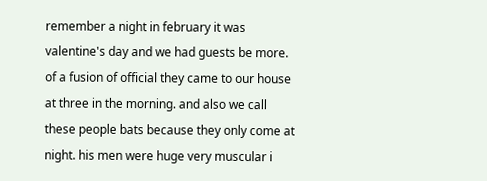remember a night in february it was valentine's day and we had guests be more. of a fusion of official they came to our house at three in the morning. and also we call these people bats because they only come at night. his men were huge very muscular i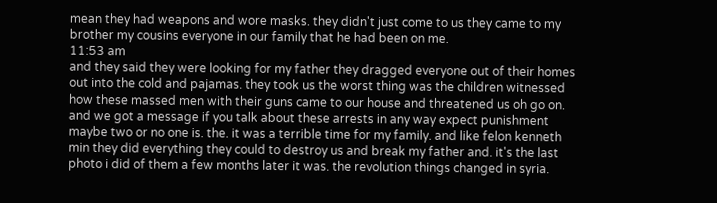mean they had weapons and wore masks. they didn't just come to us they came to my brother my cousins everyone in our family that he had been on me.
11:53 am
and they said they were looking for my father they dragged everyone out of their homes out into the cold and pajamas. they took us the worst thing was the children witnessed how these massed men with their guns came to our house and threatened us oh go on. and we got a message if you talk about these arrests in any way expect punishment maybe two or no one is. the. it was a terrible time for my family. and like felon kenneth min they did everything they could to destroy us and break my father and. it's the last photo i did of them a few months later it was. the revolution things changed in syria.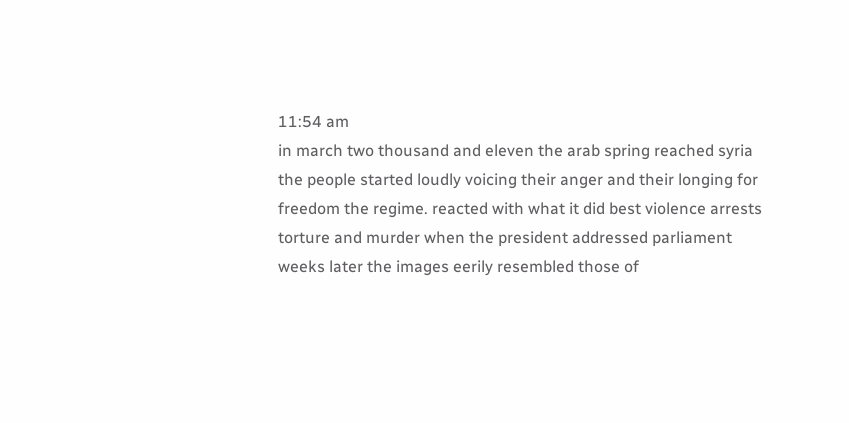11:54 am
in march two thousand and eleven the arab spring reached syria the people started loudly voicing their anger and their longing for freedom the regime. reacted with what it did best violence arrests torture and murder when the president addressed parliament weeks later the images eerily resembled those of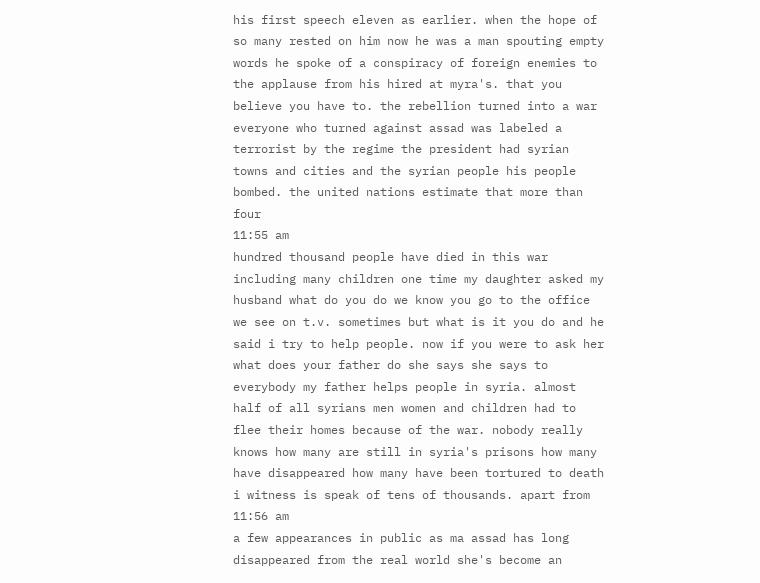his first speech eleven as earlier. when the hope of so many rested on him now he was a man spouting empty words he spoke of a conspiracy of foreign enemies to the applause from his hired at myra's. that you believe you have to. the rebellion turned into a war everyone who turned against assad was labeled a terrorist by the regime the president had syrian towns and cities and the syrian people his people bombed. the united nations estimate that more than four
11:55 am
hundred thousand people have died in this war including many children one time my daughter asked my husband what do you do we know you go to the office we see on t.v. sometimes but what is it you do and he said i try to help people. now if you were to ask her what does your father do she says she says to everybody my father helps people in syria. almost half of all syrians men women and children had to flee their homes because of the war. nobody really knows how many are still in syria's prisons how many have disappeared how many have been tortured to death i witness is speak of tens of thousands. apart from
11:56 am
a few appearances in public as ma assad has long disappeared from the real world she's become an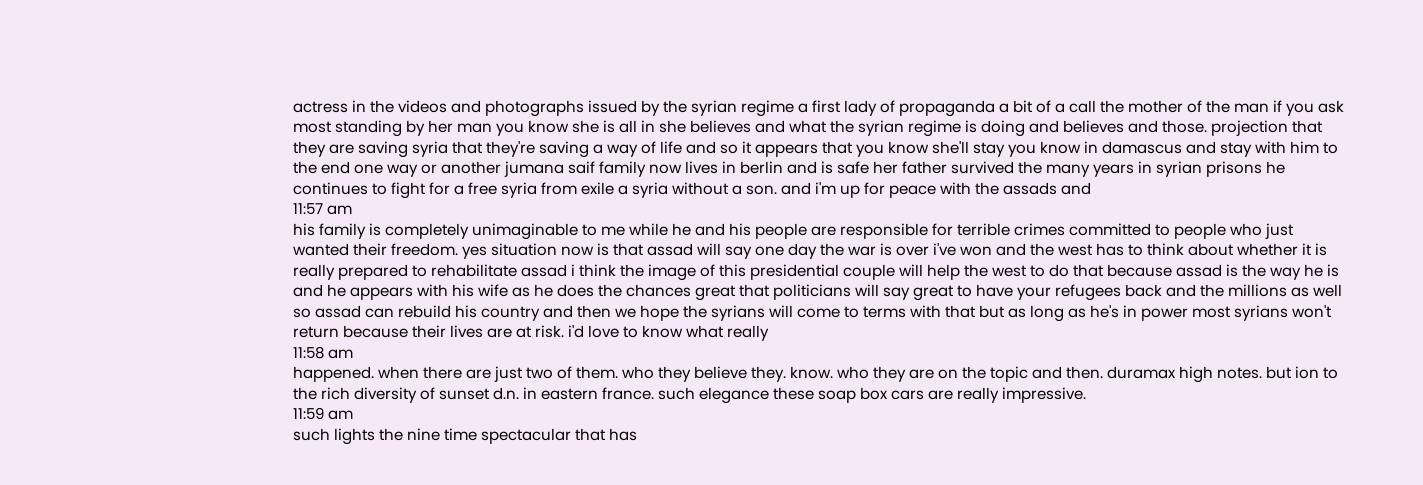actress in the videos and photographs issued by the syrian regime a first lady of propaganda a bit of a call the mother of the man if you ask most standing by her man you know she is all in she believes and what the syrian regime is doing and believes and those. projection that they are saving syria that they're saving a way of life and so it appears that you know she'll stay you know in damascus and stay with him to the end one way or another jumana saif family now lives in berlin and is safe her father survived the many years in syrian prisons he continues to fight for a free syria from exile a syria without a son. and i'm up for peace with the assads and
11:57 am
his family is completely unimaginable to me while he and his people are responsible for terrible crimes committed to people who just wanted their freedom. yes situation now is that assad will say one day the war is over i've won and the west has to think about whether it is really prepared to rehabilitate assad i think the image of this presidential couple will help the west to do that because assad is the way he is and he appears with his wife as he does the chances great that politicians will say great to have your refugees back and the millions as well so assad can rebuild his country and then we hope the syrians will come to terms with that but as long as he's in power most syrians won't return because their lives are at risk. i'd love to know what really
11:58 am
happened. when there are just two of them. who they believe they. know. who they are on the topic and then. duramax high notes. but ion to the rich diversity of sunset d.n. in eastern france. such elegance these soap box cars are really impressive.
11:59 am
such lights the nine time spectacular that has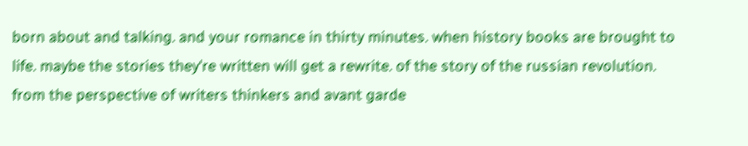born about and talking. and your romance in thirty minutes. when history books are brought to life. maybe the stories they're written will get a rewrite. of the story of the russian revolution. from the perspective of writers thinkers and avant garde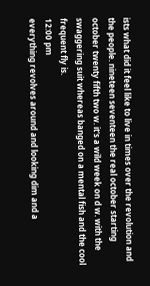ists what did it feel like to live in times over the revolution and the people. nineteen seventeen the real october starting october twenty fifth two w. it's a wild week on d w. with the swaggering suit whereas banged on a mental fish and the cool frequent fly is.
12:00 pm
everything revolves around and looking dim and a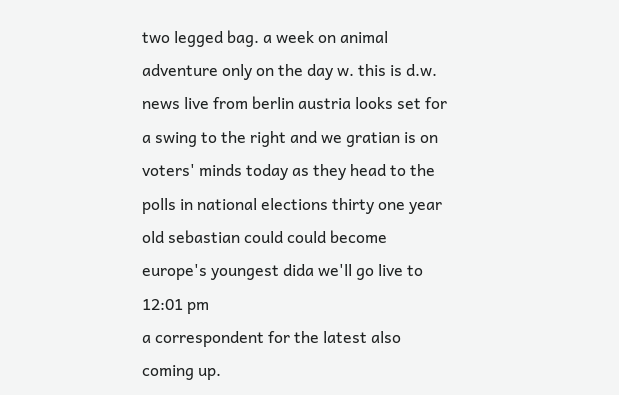two legged bag. a week on animal adventure only on the day w. this is d.w. news live from berlin austria looks set for a swing to the right and we gratian is on voters' minds today as they head to the polls in national elections thirty one year old sebastian could could become europe's youngest dida we'll go live to
12:01 pm
a correspondent for the latest also coming up.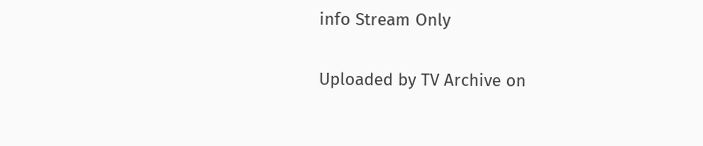info Stream Only

Uploaded by TV Archive on